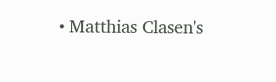• Matthias Clasen's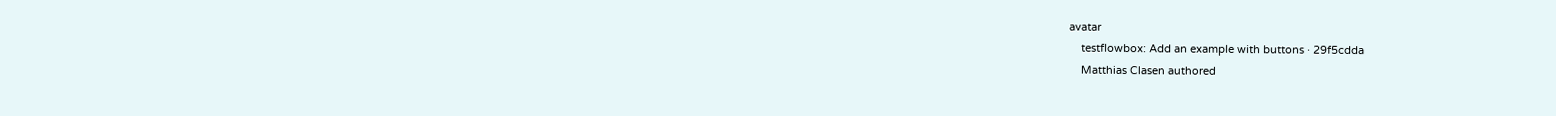avatar
    testflowbox: Add an example with buttons · 29f5cdda
    Matthias Clasen authored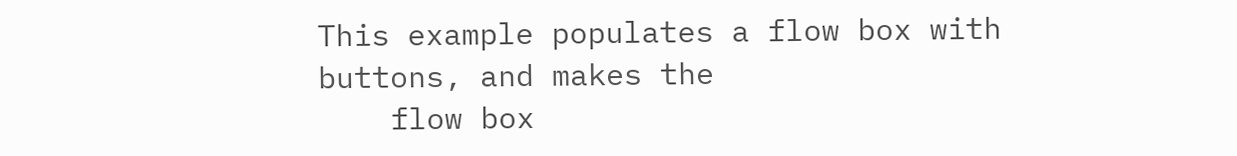This example populates a flow box with buttons, and makes the
    flow box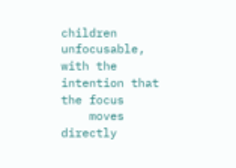children unfocusable, with the intention that the focus
    moves directly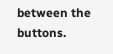between the buttons.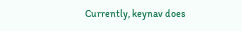Currently, keynav does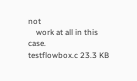not
    work at all in this case.
testflowbox.c 23.3 KB